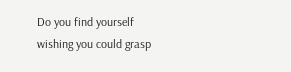Do you find yourself wishing you could grasp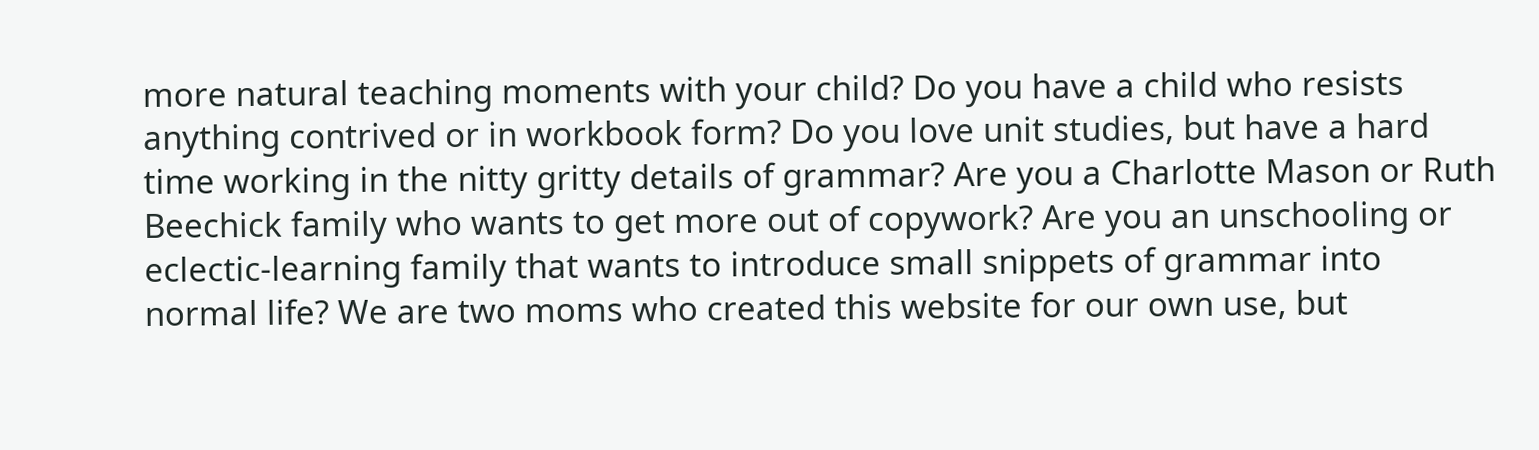more natural teaching moments with your child? Do you have a child who resists anything contrived or in workbook form? Do you love unit studies, but have a hard time working in the nitty gritty details of grammar? Are you a Charlotte Mason or Ruth Beechick family who wants to get more out of copywork? Are you an unschooling or eclectic-learning family that wants to introduce small snippets of grammar into normal life? We are two moms who created this website for our own use, but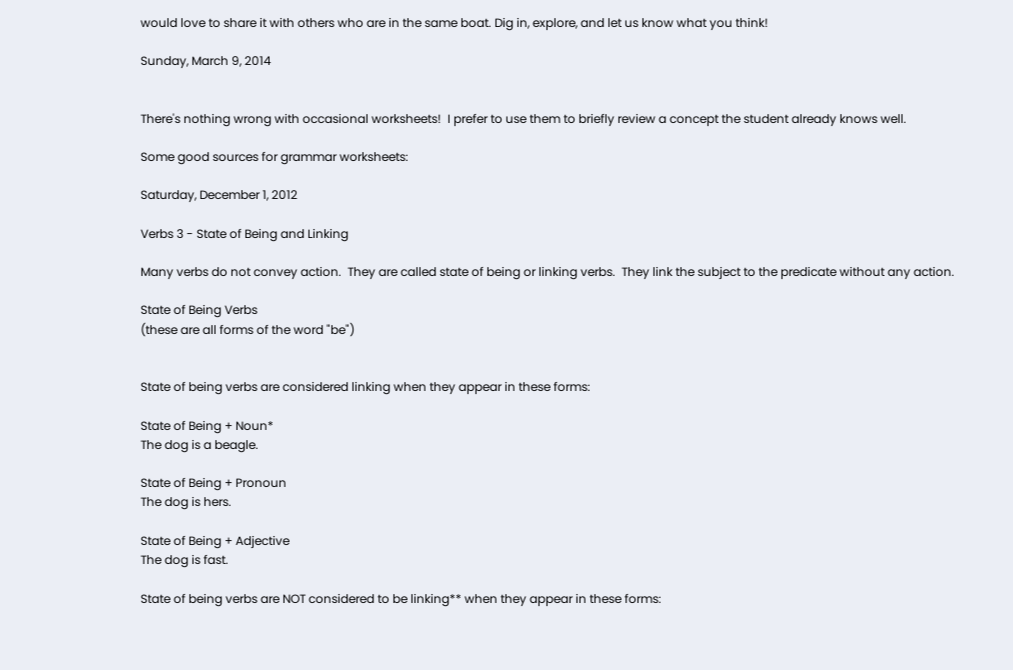would love to share it with others who are in the same boat. Dig in, explore, and let us know what you think!

Sunday, March 9, 2014


There's nothing wrong with occasional worksheets!  I prefer to use them to briefly review a concept the student already knows well.

Some good sources for grammar worksheets:

Saturday, December 1, 2012

Verbs 3 - State of Being and Linking

Many verbs do not convey action.  They are called state of being or linking verbs.  They link the subject to the predicate without any action.

State of Being Verbs
(these are all forms of the word "be")


State of being verbs are considered linking when they appear in these forms:

State of Being + Noun*
The dog is a beagle.

State of Being + Pronoun
The dog is hers.

State of Being + Adjective
The dog is fast.

State of being verbs are NOT considered to be linking** when they appear in these forms: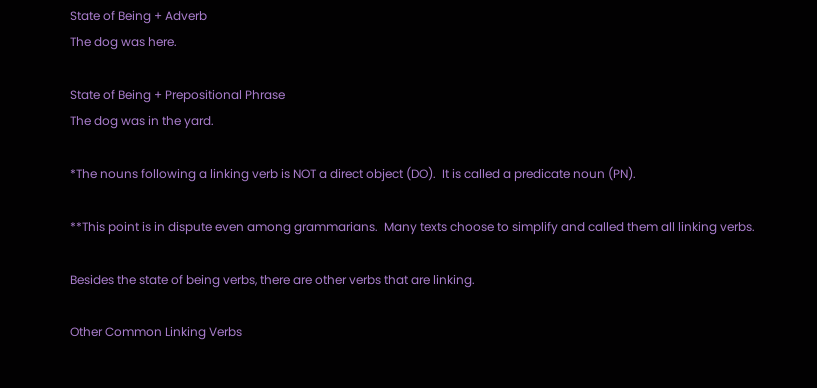State of Being + Adverb
The dog was here.

State of Being + Prepositional Phrase
The dog was in the yard.

*The nouns following a linking verb is NOT a direct object (DO).  It is called a predicate noun (PN).

**This point is in dispute even among grammarians.  Many texts choose to simplify and called them all linking verbs.

Besides the state of being verbs, there are other verbs that are linking.

Other Common Linking Verbs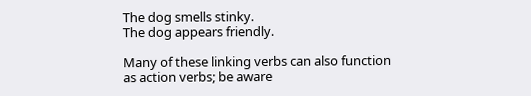The dog smells stinky.
The dog appears friendly.

Many of these linking verbs can also function as action verbs; be aware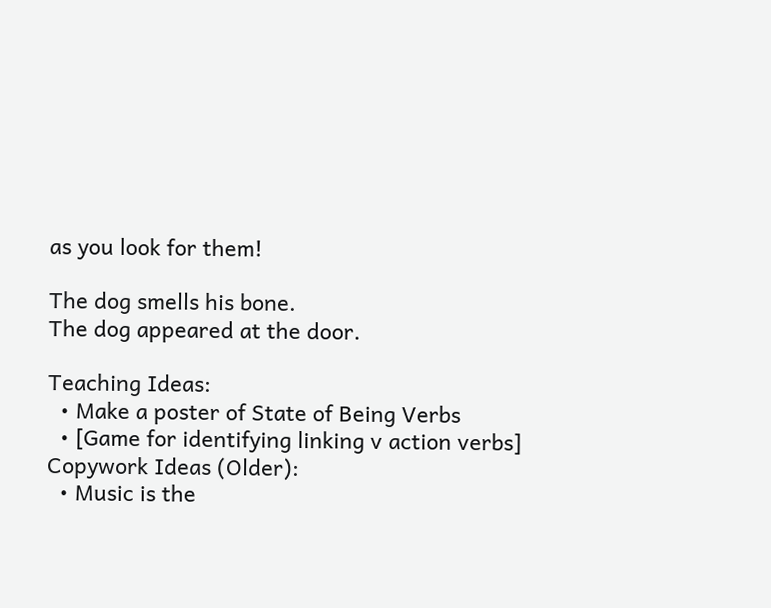as you look for them!

The dog smells his bone.
The dog appeared at the door.

Teaching Ideas:
  • Make a poster of State of Being Verbs
  • [Game for identifying linking v action verbs]
Copywork Ideas (Older):
  • Music is the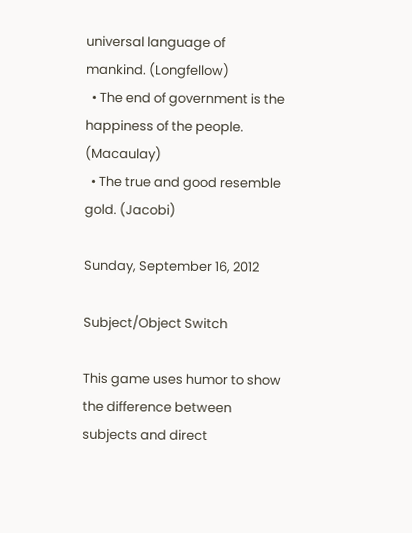universal language of mankind. (Longfellow)
  • The end of government is the happiness of the people. (Macaulay)
  • The true and good resemble gold. (Jacobi)

Sunday, September 16, 2012

Subject/Object Switch

This game uses humor to show the difference between subjects and direct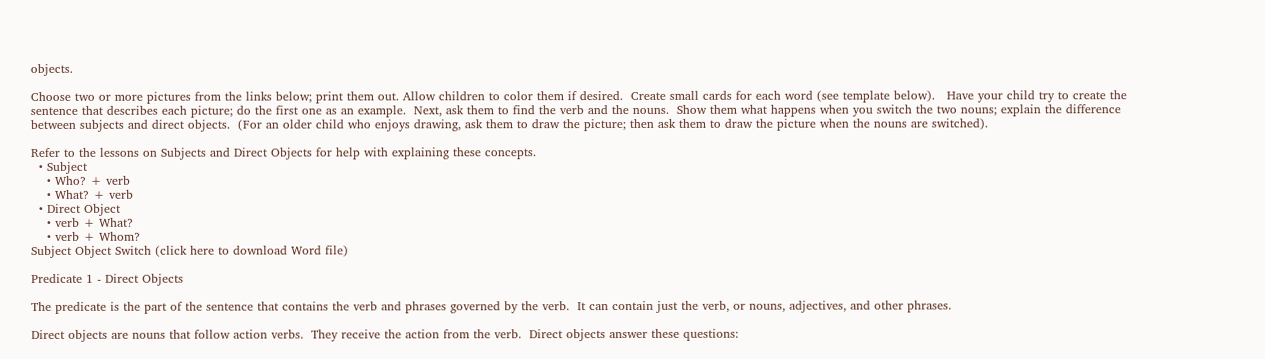objects.

Choose two or more pictures from the links below; print them out. Allow children to color them if desired.  Create small cards for each word (see template below).   Have your child try to create the sentence that describes each picture; do the first one as an example.  Next, ask them to find the verb and the nouns.  Show them what happens when you switch the two nouns; explain the difference between subjects and direct objects.  (For an older child who enjoys drawing, ask them to draw the picture; then ask them to draw the picture when the nouns are switched).

Refer to the lessons on Subjects and Direct Objects for help with explaining these concepts.
  • Subject
    • Who? + verb
    • What? + verb
  • Direct Object
    • verb + What?
    • verb + Whom?
Subject Object Switch (click here to download Word file)

Predicate 1 - Direct Objects

The predicate is the part of the sentence that contains the verb and phrases governed by the verb.  It can contain just the verb, or nouns, adjectives, and other phrases.

Direct objects are nouns that follow action verbs.  They receive the action from the verb.  Direct objects answer these questions: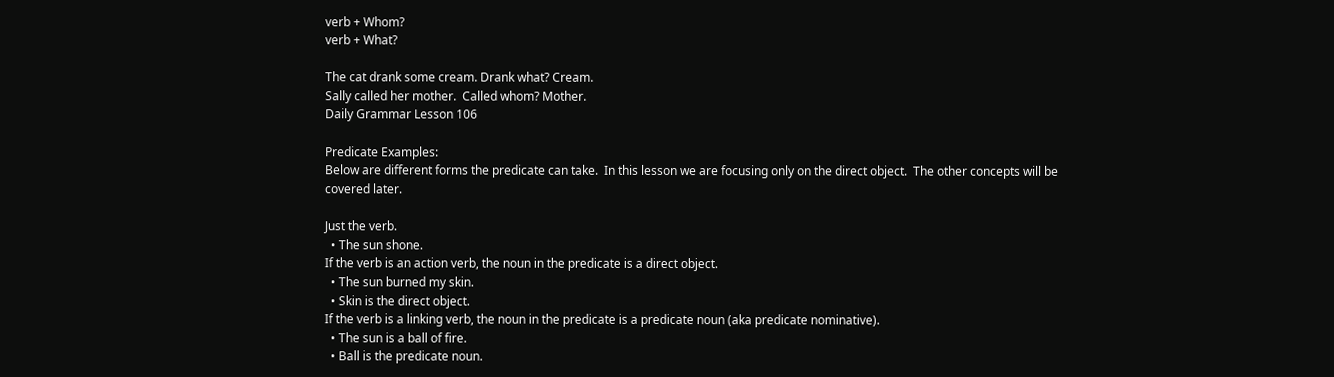verb + Whom?
verb + What?

The cat drank some cream. Drank what? Cream.
Sally called her mother.  Called whom? Mother.
Daily Grammar Lesson 106

Predicate Examples:
Below are different forms the predicate can take.  In this lesson we are focusing only on the direct object.  The other concepts will be covered later.

Just the verb.
  • The sun shone.
If the verb is an action verb, the noun in the predicate is a direct object.
  • The sun burned my skin.
  • Skin is the direct object.
If the verb is a linking verb, the noun in the predicate is a predicate noun (aka predicate nominative).
  • The sun is a ball of fire.
  • Ball is the predicate noun.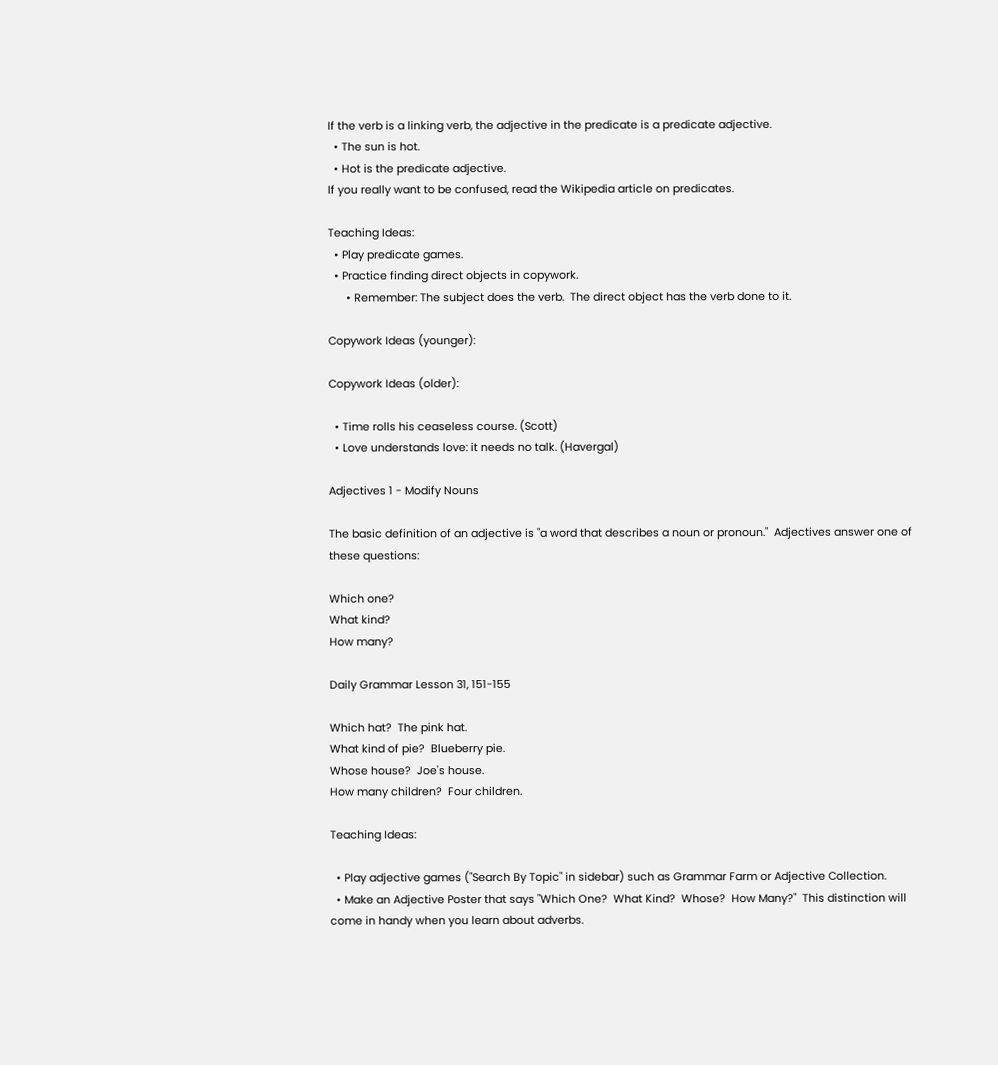If the verb is a linking verb, the adjective in the predicate is a predicate adjective.
  • The sun is hot.
  • Hot is the predicate adjective.
If you really want to be confused, read the Wikipedia article on predicates.

Teaching Ideas:
  • Play predicate games.
  • Practice finding direct objects in copywork.
      • Remember: The subject does the verb.  The direct object has the verb done to it.

Copywork Ideas (younger):

Copywork Ideas (older):

  • Time rolls his ceaseless course. (Scott)
  • Love understands love: it needs no talk. (Havergal)

Adjectives 1 - Modify Nouns

The basic definition of an adjective is "a word that describes a noun or pronoun."  Adjectives answer one of these questions:

Which one?
What kind?
How many?

Daily Grammar Lesson 31, 151-155

Which hat?  The pink hat.
What kind of pie?  Blueberry pie.
Whose house?  Joe's house.
How many children?  Four children.

Teaching Ideas:

  • Play adjective games ("Search By Topic" in sidebar) such as Grammar Farm or Adjective Collection.
  • Make an Adjective Poster that says "Which One?  What Kind?  Whose?  How Many?"  This distinction will come in handy when you learn about adverbs.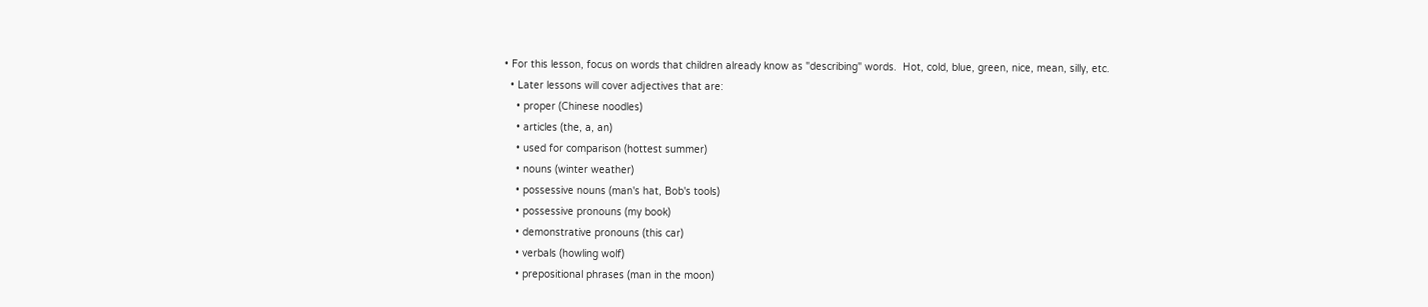• For this lesson, focus on words that children already know as "describing" words.  Hot, cold, blue, green, nice, mean, silly, etc.
  • Later lessons will cover adjectives that are:
    • proper (Chinese noodles)
    • articles (the, a, an)
    • used for comparison (hottest summer)
    • nouns (winter weather)
    • possessive nouns (man's hat, Bob's tools)
    • possessive pronouns (my book)
    • demonstrative pronouns (this car)
    • verbals (howling wolf)
    • prepositional phrases (man in the moon)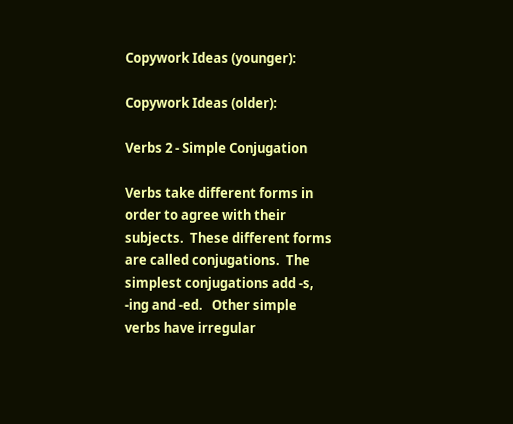Copywork Ideas (younger):

Copywork Ideas (older):

Verbs 2 - Simple Conjugation

Verbs take different forms in order to agree with their subjects.  These different forms are called conjugations.  The simplest conjugations add -s, -ing and -ed.   Other simple verbs have irregular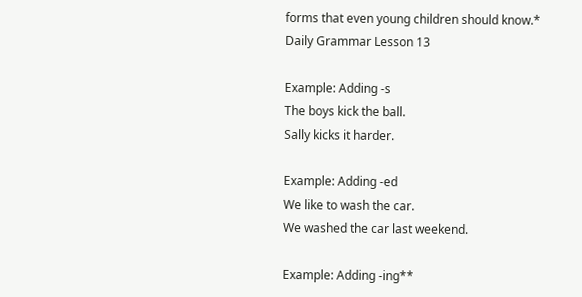forms that even young children should know.*
Daily Grammar Lesson 13

Example: Adding -s
The boys kick the ball.
Sally kicks it harder.

Example: Adding -ed
We like to wash the car.
We washed the car last weekend.

Example: Adding -ing**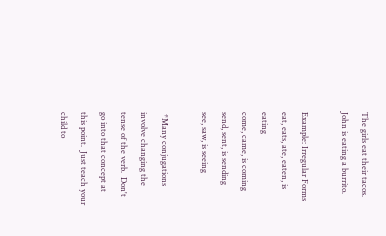The girls eat their tacos.
John is eating a burrito.

Example: Irregular Forms
eat, eats, ate, eaten, is eating
come, came, is coming
send, sent, is sending
see, saw, is seeing

 *Many conjugations involve changing the tense of the verb.  Don't go into that concept at this point.  Just teach your child to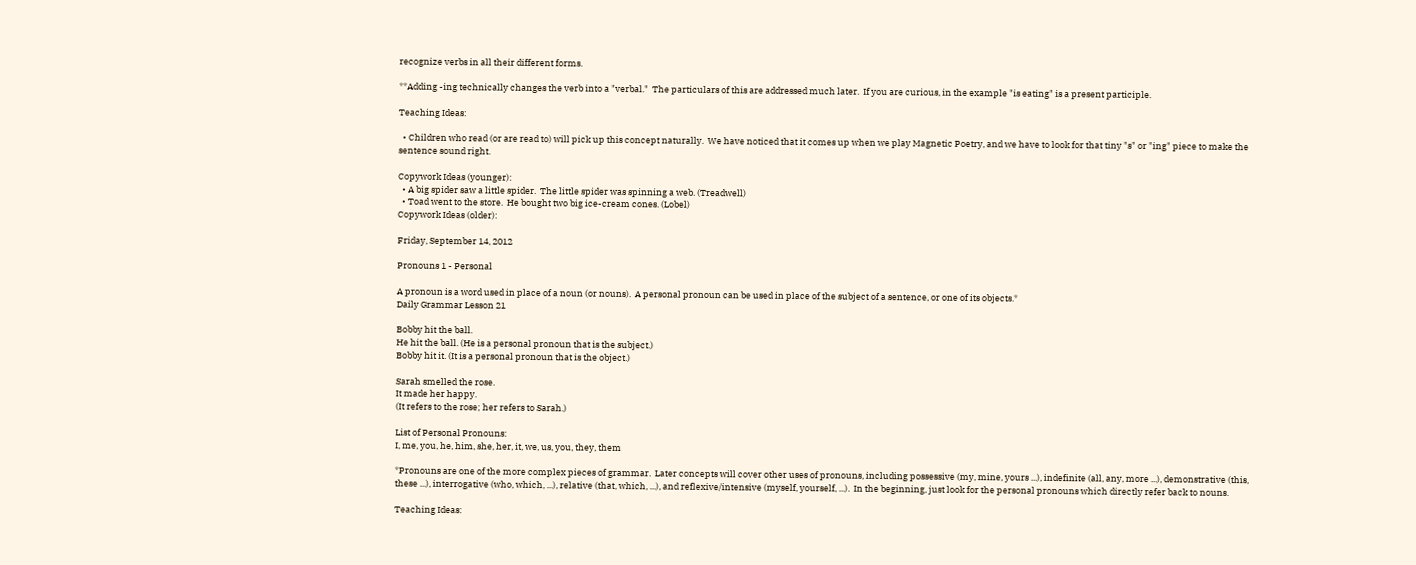recognize verbs in all their different forms.

**Adding -ing technically changes the verb into a "verbal."  The particulars of this are addressed much later.  If you are curious, in the example "is eating" is a present participle.

Teaching Ideas:

  • Children who read (or are read to) will pick up this concept naturally.  We have noticed that it comes up when we play Magnetic Poetry, and we have to look for that tiny "s" or "ing" piece to make the sentence sound right.

Copywork Ideas (younger):
  • A big spider saw a little spider.  The little spider was spinning a web. (Treadwell)
  • Toad went to the store.  He bought two big ice-cream cones. (Lobel)
Copywork Ideas (older):

Friday, September 14, 2012

Pronouns 1 - Personal

A pronoun is a word used in place of a noun (or nouns).  A personal pronoun can be used in place of the subject of a sentence, or one of its objects.*
Daily Grammar Lesson 21

Bobby hit the ball.
He hit the ball. (He is a personal pronoun that is the subject.)
Bobby hit it. (It is a personal pronoun that is the object.)

Sarah smelled the rose.
It made her happy.
(It refers to the rose; her refers to Sarah.)

List of Personal Pronouns:
I, me, you, he, him, she, her, it, we, us, you, they, them

*Pronouns are one of the more complex pieces of grammar.  Later concepts will cover other uses of pronouns, including possessive (my, mine, yours ...), indefinite (all, any, more ...), demonstrative (this, these ...), interrogative (who, which, ...), relative (that, which, ...), and reflexive/intensive (myself, yourself, ...).  In the beginning, just look for the personal pronouns which directly refer back to nouns.

Teaching Ideas: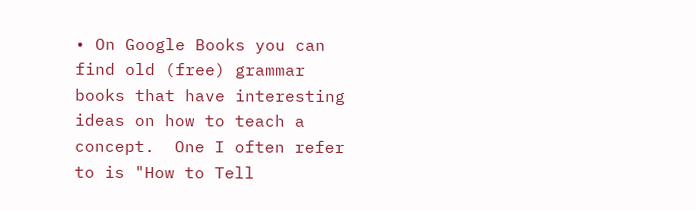• On Google Books you can find old (free) grammar books that have interesting ideas on how to teach a concept.  One I often refer to is "How to Tell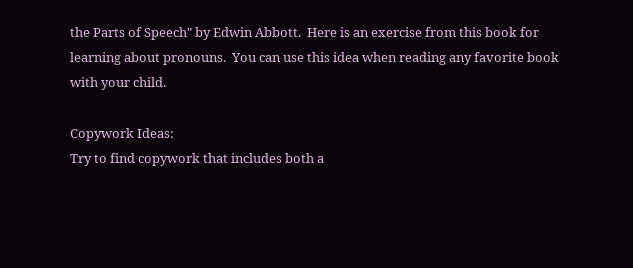the Parts of Speech" by Edwin Abbott.  Here is an exercise from this book for learning about pronouns.  You can use this idea when reading any favorite book with your child.

Copywork Ideas:
Try to find copywork that includes both a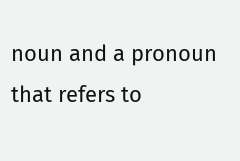noun and a pronoun that refers to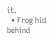it.
  • Frog hid behind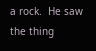a rock.  He saw the thing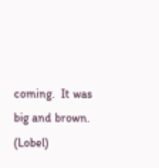coming.  It was big and brown. (Lobel)